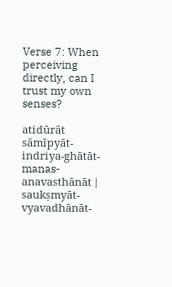Verse 7: When perceiving directly, can I trust my own senses?

atidūrāt sāmīpyāt-indriya-ghātāt-manas-anavasthānāt |
saukṣmyāt-vyavadhānāt-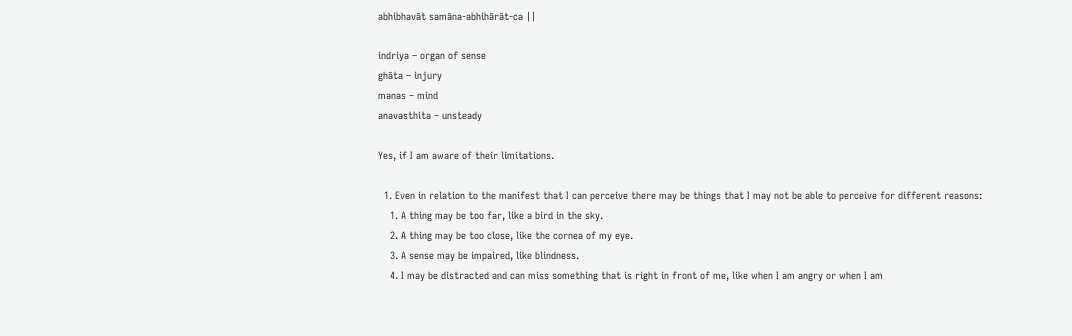abhibhavāt samāna-abhihārāt-ca ||

indriya – organ of sense
ghāta – injury
manas – mind
anavasthita – unsteady

Yes, if I am aware of their limitations.

  1. Even in relation to the manifest that I can perceive there may be things that I may not be able to perceive for different reasons:
    1. A thing may be too far, like a bird in the sky.
    2. A thing may be too close, like the cornea of my eye.
    3. A sense may be impaired, like blindness.
    4. I may be distracted and can miss something that is right in front of me, like when I am angry or when I am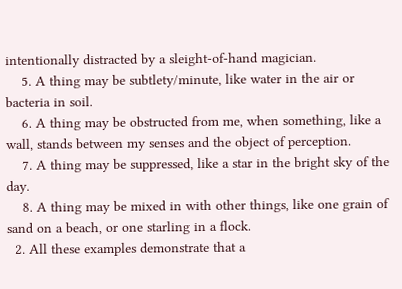intentionally distracted by a sleight-of-hand magician.
    5. A thing may be subtlety/minute, like water in the air or bacteria in soil.
    6. A thing may be obstructed from me, when something, like a wall, stands between my senses and the object of perception.
    7. A thing may be suppressed, like a star in the bright sky of the day.
    8. A thing may be mixed in with other things, like one grain of sand on a beach, or one starling in a flock.
  2. All these examples demonstrate that a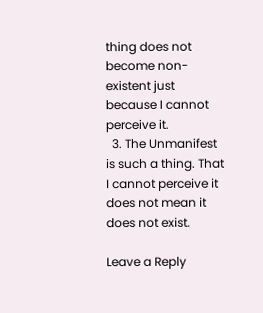thing does not become non-existent just because I cannot perceive it.
  3. The Unmanifest is such a thing. That I cannot perceive it does not mean it does not exist.

Leave a Reply